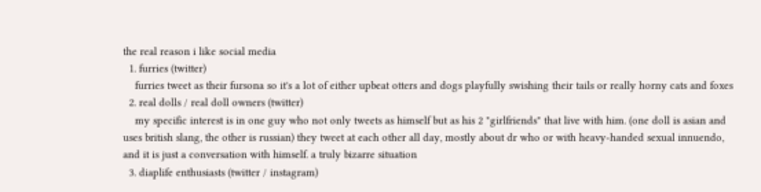the real reason i like social media
  1. furries (twitter)
    furries tweet as their fursona so it's a lot of either upbeat otters and dogs playfully swishing their tails or really horny cats and foxes
  2. real dolls / real doll owners (twitter)
    my specific interest is in one guy who not only tweets as himself but as his 2 "girlfriends" that live with him. (one doll is asian and uses british slang, the other is russian) they tweet at each other all day, mostly about dr who or with heavy-handed sexual innuendo, and it is just a conversation with himself. a truly bizarre situation
  3. diaplife enthusiasts (twitter / instagram)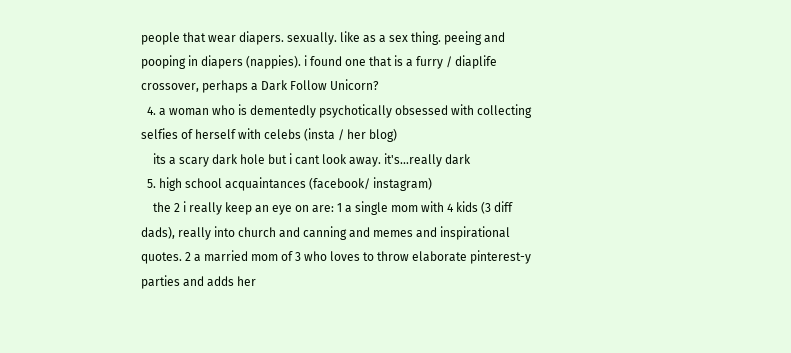people that wear diapers. sexually. like as a sex thing. peeing and pooping in diapers (nappies). i found one that is a furry / diaplife crossover, perhaps a Dark Follow Unicorn?
  4. a woman who is dementedly psychotically obsessed with collecting selfies of herself with celebs (insta / her blog)
    its a scary dark hole but i cant look away. it's...really dark
  5. high school acquaintances (facebook/ instagram)
    the 2 i really keep an eye on are: 1 a single mom with 4 kids (3 diff dads), really into church and canning and memes and inspirational quotes. 2 a married mom of 3 who loves to throw elaborate pinterest-y parties and adds her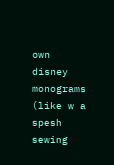own disney monograms (like w a spesh sewing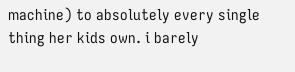machine) to absolutely every single thing her kids own. i barely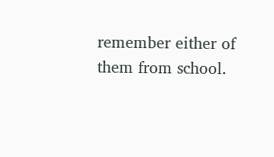remember either of them from school.